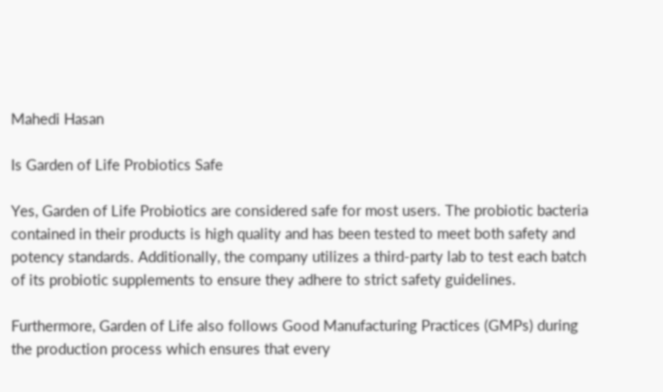Mahedi Hasan

Is Garden of Life Probiotics Safe

Yes, Garden of Life Probiotics are considered safe for most users. The probiotic bacteria contained in their products is high quality and has been tested to meet both safety and potency standards. Additionally, the company utilizes a third-party lab to test each batch of its probiotic supplements to ensure they adhere to strict safety guidelines.

Furthermore, Garden of Life also follows Good Manufacturing Practices (GMPs) during the production process which ensures that every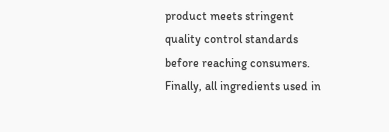product meets stringent quality control standards before reaching consumers. Finally, all ingredients used in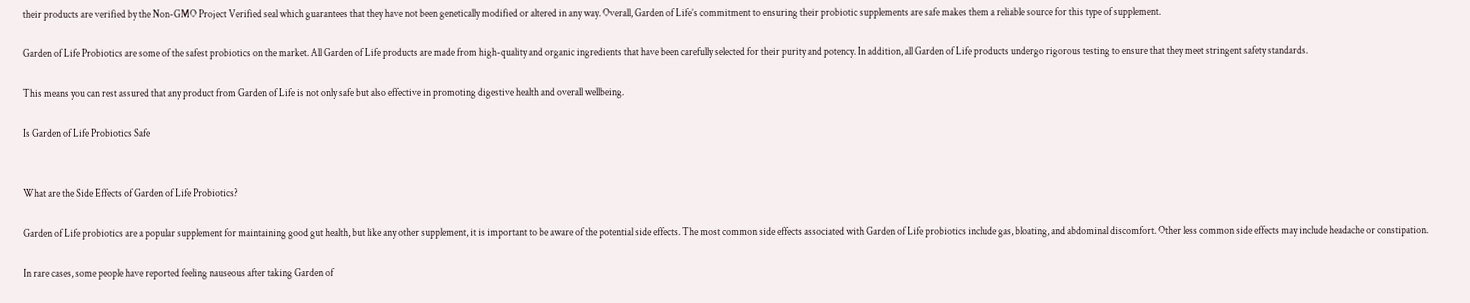their products are verified by the Non-GMO Project Verified seal which guarantees that they have not been genetically modified or altered in any way. Overall, Garden of Life’s commitment to ensuring their probiotic supplements are safe makes them a reliable source for this type of supplement.

Garden of Life Probiotics are some of the safest probiotics on the market. All Garden of Life products are made from high-quality and organic ingredients that have been carefully selected for their purity and potency. In addition, all Garden of Life products undergo rigorous testing to ensure that they meet stringent safety standards.

This means you can rest assured that any product from Garden of Life is not only safe but also effective in promoting digestive health and overall wellbeing.

Is Garden of Life Probiotics Safe


What are the Side Effects of Garden of Life Probiotics?

Garden of Life probiotics are a popular supplement for maintaining good gut health, but like any other supplement, it is important to be aware of the potential side effects. The most common side effects associated with Garden of Life probiotics include gas, bloating, and abdominal discomfort. Other less common side effects may include headache or constipation.

In rare cases, some people have reported feeling nauseous after taking Garden of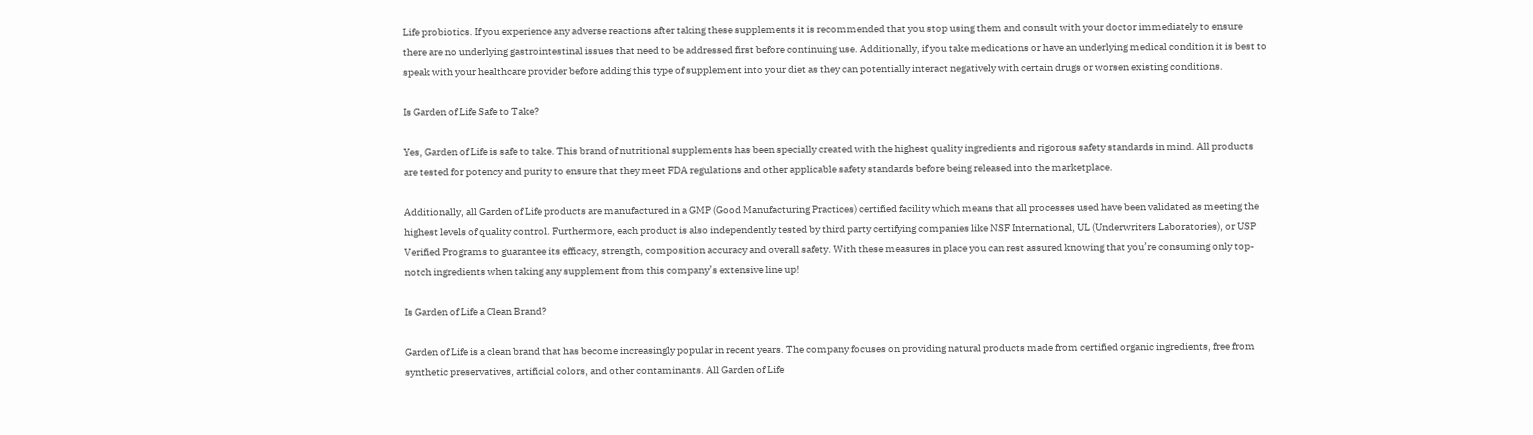Life probiotics. If you experience any adverse reactions after taking these supplements it is recommended that you stop using them and consult with your doctor immediately to ensure there are no underlying gastrointestinal issues that need to be addressed first before continuing use. Additionally, if you take medications or have an underlying medical condition it is best to speak with your healthcare provider before adding this type of supplement into your diet as they can potentially interact negatively with certain drugs or worsen existing conditions.

Is Garden of Life Safe to Take?

Yes, Garden of Life is safe to take. This brand of nutritional supplements has been specially created with the highest quality ingredients and rigorous safety standards in mind. All products are tested for potency and purity to ensure that they meet FDA regulations and other applicable safety standards before being released into the marketplace.

Additionally, all Garden of Life products are manufactured in a GMP (Good Manufacturing Practices) certified facility which means that all processes used have been validated as meeting the highest levels of quality control. Furthermore, each product is also independently tested by third party certifying companies like NSF International, UL (Underwriters Laboratories), or USP Verified Programs to guarantee its efficacy, strength, composition accuracy and overall safety. With these measures in place you can rest assured knowing that you’re consuming only top-notch ingredients when taking any supplement from this company’s extensive line up!

Is Garden of Life a Clean Brand?

Garden of Life is a clean brand that has become increasingly popular in recent years. The company focuses on providing natural products made from certified organic ingredients, free from synthetic preservatives, artificial colors, and other contaminants. All Garden of Life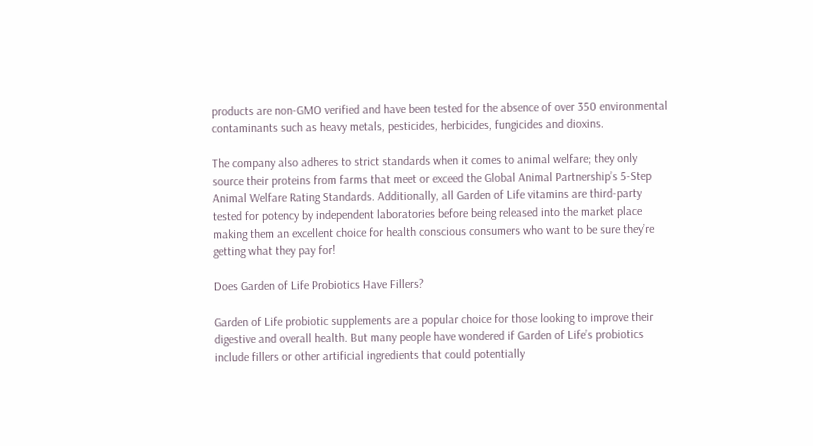products are non-GMO verified and have been tested for the absence of over 350 environmental contaminants such as heavy metals, pesticides, herbicides, fungicides and dioxins.

The company also adheres to strict standards when it comes to animal welfare; they only source their proteins from farms that meet or exceed the Global Animal Partnership’s 5-Step Animal Welfare Rating Standards. Additionally, all Garden of Life vitamins are third-party tested for potency by independent laboratories before being released into the market place making them an excellent choice for health conscious consumers who want to be sure they’re getting what they pay for!

Does Garden of Life Probiotics Have Fillers?

Garden of Life probiotic supplements are a popular choice for those looking to improve their digestive and overall health. But many people have wondered if Garden of Life’s probiotics include fillers or other artificial ingredients that could potentially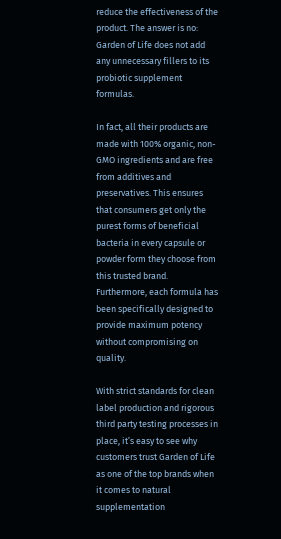reduce the effectiveness of the product. The answer is no: Garden of Life does not add any unnecessary fillers to its probiotic supplement formulas.

In fact, all their products are made with 100% organic, non-GMO ingredients and are free from additives and preservatives. This ensures that consumers get only the purest forms of beneficial bacteria in every capsule or powder form they choose from this trusted brand. Furthermore, each formula has been specifically designed to provide maximum potency without compromising on quality.

With strict standards for clean label production and rigorous third party testing processes in place, it’s easy to see why customers trust Garden of Life as one of the top brands when it comes to natural supplementation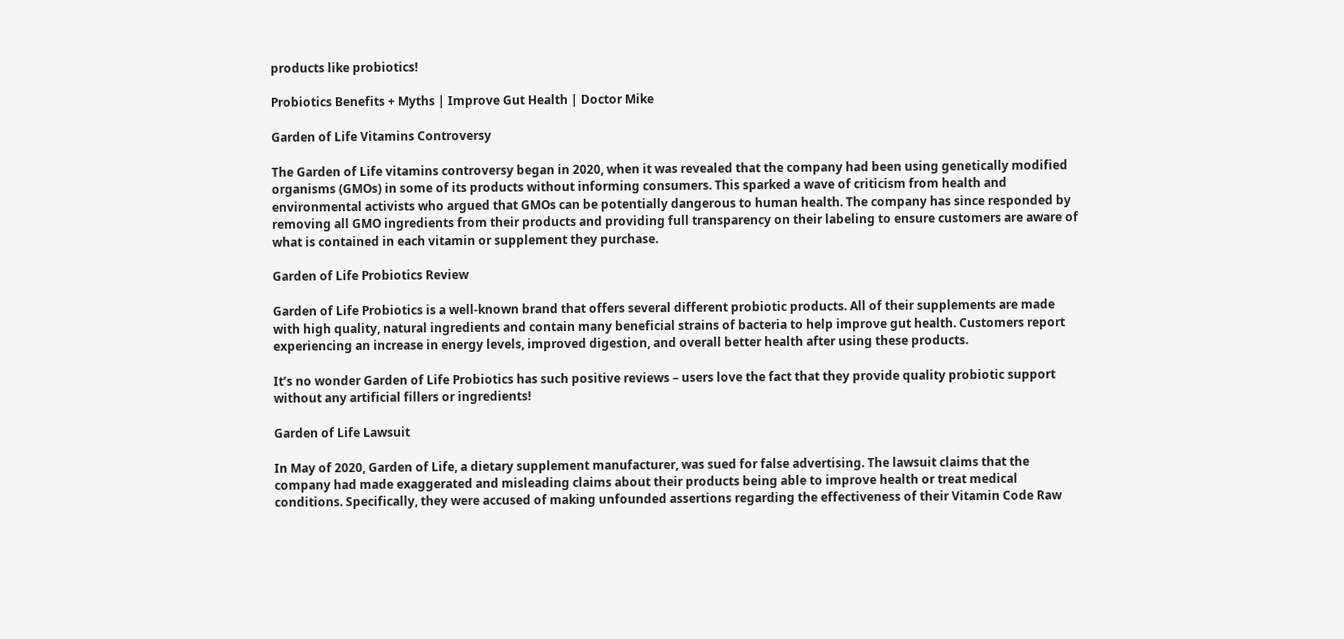products like probiotics!

Probiotics Benefits + Myths | Improve Gut Health | Doctor Mike

Garden of Life Vitamins Controversy

The Garden of Life vitamins controversy began in 2020, when it was revealed that the company had been using genetically modified organisms (GMOs) in some of its products without informing consumers. This sparked a wave of criticism from health and environmental activists who argued that GMOs can be potentially dangerous to human health. The company has since responded by removing all GMO ingredients from their products and providing full transparency on their labeling to ensure customers are aware of what is contained in each vitamin or supplement they purchase.

Garden of Life Probiotics Review

Garden of Life Probiotics is a well-known brand that offers several different probiotic products. All of their supplements are made with high quality, natural ingredients and contain many beneficial strains of bacteria to help improve gut health. Customers report experiencing an increase in energy levels, improved digestion, and overall better health after using these products.

It’s no wonder Garden of Life Probiotics has such positive reviews – users love the fact that they provide quality probiotic support without any artificial fillers or ingredients!

Garden of Life Lawsuit

In May of 2020, Garden of Life, a dietary supplement manufacturer, was sued for false advertising. The lawsuit claims that the company had made exaggerated and misleading claims about their products being able to improve health or treat medical conditions. Specifically, they were accused of making unfounded assertions regarding the effectiveness of their Vitamin Code Raw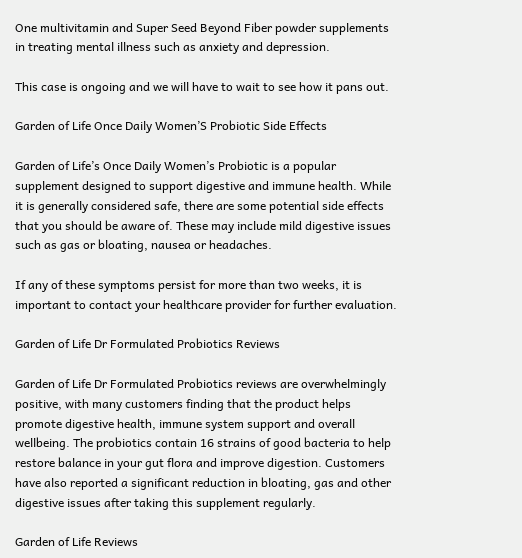One multivitamin and Super Seed Beyond Fiber powder supplements in treating mental illness such as anxiety and depression.

This case is ongoing and we will have to wait to see how it pans out.

Garden of Life Once Daily Women’S Probiotic Side Effects

Garden of Life’s Once Daily Women’s Probiotic is a popular supplement designed to support digestive and immune health. While it is generally considered safe, there are some potential side effects that you should be aware of. These may include mild digestive issues such as gas or bloating, nausea or headaches.

If any of these symptoms persist for more than two weeks, it is important to contact your healthcare provider for further evaluation.

Garden of Life Dr Formulated Probiotics Reviews

Garden of Life Dr Formulated Probiotics reviews are overwhelmingly positive, with many customers finding that the product helps promote digestive health, immune system support and overall wellbeing. The probiotics contain 16 strains of good bacteria to help restore balance in your gut flora and improve digestion. Customers have also reported a significant reduction in bloating, gas and other digestive issues after taking this supplement regularly.

Garden of Life Reviews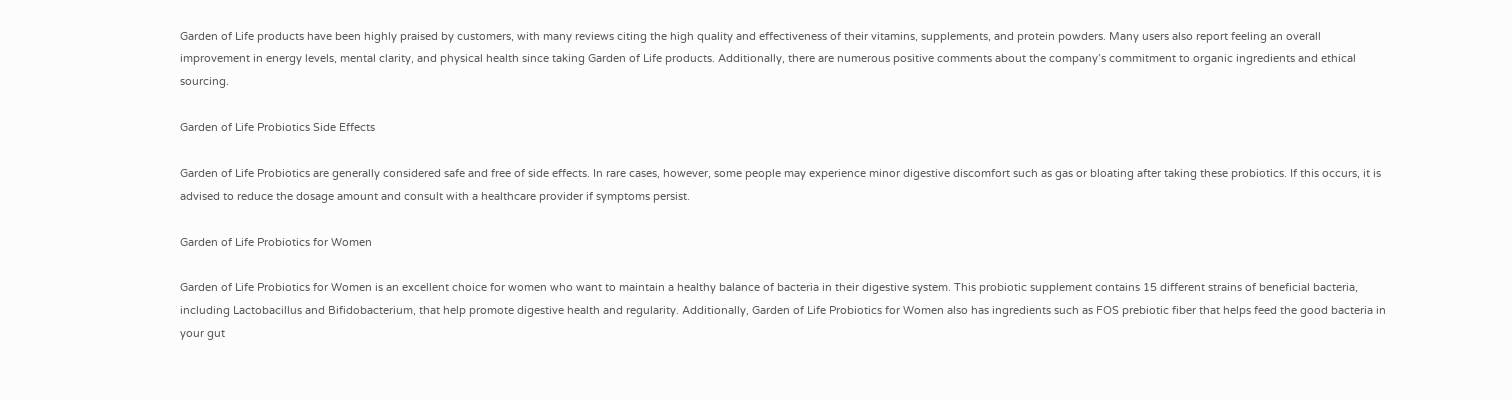Garden of Life products have been highly praised by customers, with many reviews citing the high quality and effectiveness of their vitamins, supplements, and protein powders. Many users also report feeling an overall improvement in energy levels, mental clarity, and physical health since taking Garden of Life products. Additionally, there are numerous positive comments about the company’s commitment to organic ingredients and ethical sourcing.

Garden of Life Probiotics Side Effects

Garden of Life Probiotics are generally considered safe and free of side effects. In rare cases, however, some people may experience minor digestive discomfort such as gas or bloating after taking these probiotics. If this occurs, it is advised to reduce the dosage amount and consult with a healthcare provider if symptoms persist.

Garden of Life Probiotics for Women

Garden of Life Probiotics for Women is an excellent choice for women who want to maintain a healthy balance of bacteria in their digestive system. This probiotic supplement contains 15 different strains of beneficial bacteria, including Lactobacillus and Bifidobacterium, that help promote digestive health and regularity. Additionally, Garden of Life Probiotics for Women also has ingredients such as FOS prebiotic fiber that helps feed the good bacteria in your gut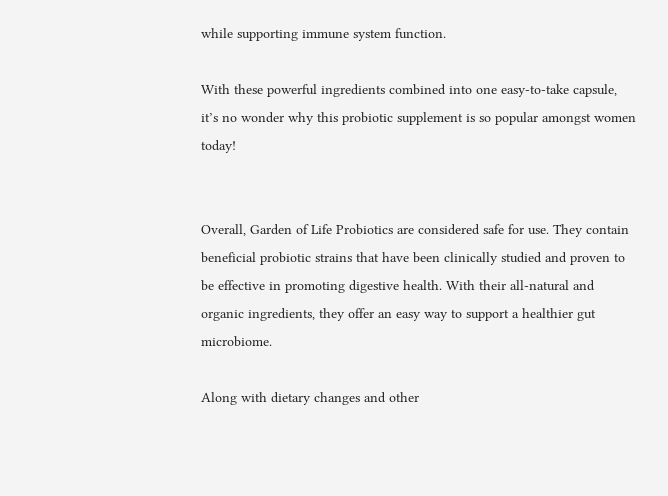while supporting immune system function.

With these powerful ingredients combined into one easy-to-take capsule, it’s no wonder why this probiotic supplement is so popular amongst women today!


Overall, Garden of Life Probiotics are considered safe for use. They contain beneficial probiotic strains that have been clinically studied and proven to be effective in promoting digestive health. With their all-natural and organic ingredients, they offer an easy way to support a healthier gut microbiome.

Along with dietary changes and other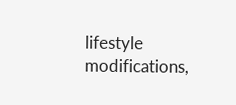lifestyle modifications,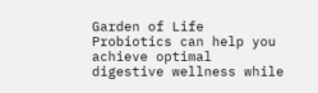Garden of Life Probiotics can help you achieve optimal digestive wellness while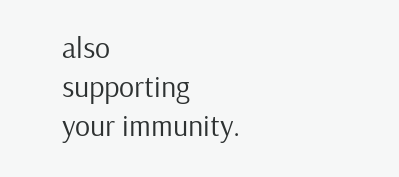also supporting your immunity.